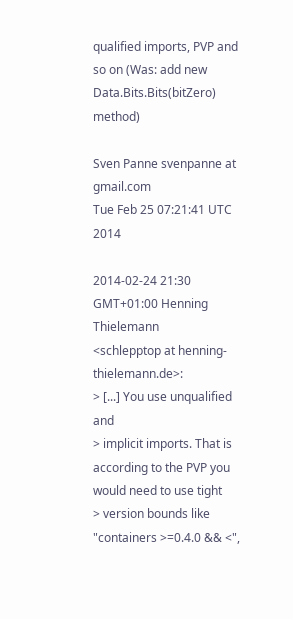qualified imports, PVP and so on (Was: add new Data.Bits.Bits(bitZero) method)

Sven Panne svenpanne at gmail.com
Tue Feb 25 07:21:41 UTC 2014

2014-02-24 21:30 GMT+01:00 Henning Thielemann
<schlepptop at henning-thielemann.de>:
> [...] You use unqualified and
> implicit imports. That is according to the PVP you would need to use tight
> version bounds like "containers >=0.4.0 && <",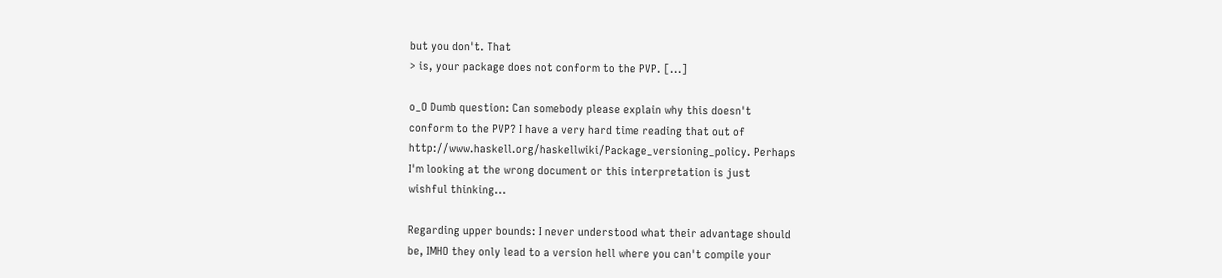but you don't. That
> is, your package does not conform to the PVP. [...]

o_O Dumb question: Can somebody please explain why this doesn't
conform to the PVP? I have a very hard time reading that out of
http://www.haskell.org/haskellwiki/Package_versioning_policy. Perhaps
I'm looking at the wrong document or this interpretation is just
wishful thinking...

Regarding upper bounds: I never understood what their advantage should
be, IMHO they only lead to a version hell where you can't compile your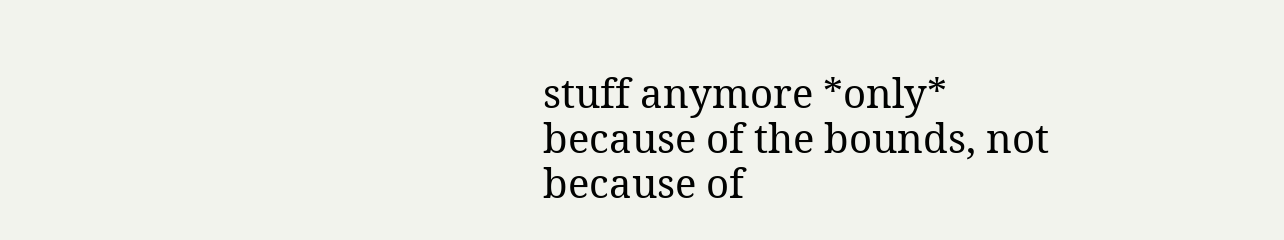stuff anymore *only* because of the bounds, not because of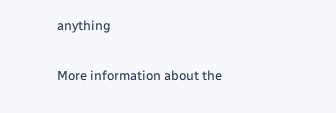anything

More information about the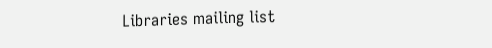Libraries mailing list